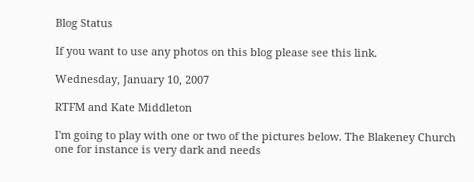Blog Status

If you want to use any photos on this blog please see this link.

Wednesday, January 10, 2007

RTFM and Kate Middleton

I'm going to play with one or two of the pictures below. The Blakeney Church one for instance is very dark and needs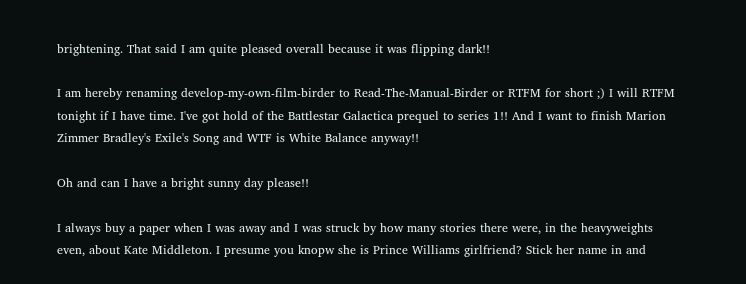brightening. That said I am quite pleased overall because it was flipping dark!!

I am hereby renaming develop-my-own-film-birder to Read-The-Manual-Birder or RTFM for short ;) I will RTFM tonight if I have time. I've got hold of the Battlestar Galactica prequel to series 1!! And I want to finish Marion Zimmer Bradley's Exile's Song and WTF is White Balance anyway!!

Oh and can I have a bright sunny day please!!

I always buy a paper when I was away and I was struck by how many stories there were, in the heavyweights even, about Kate Middleton. I presume you knopw she is Prince Williams girlfriend? Stick her name in and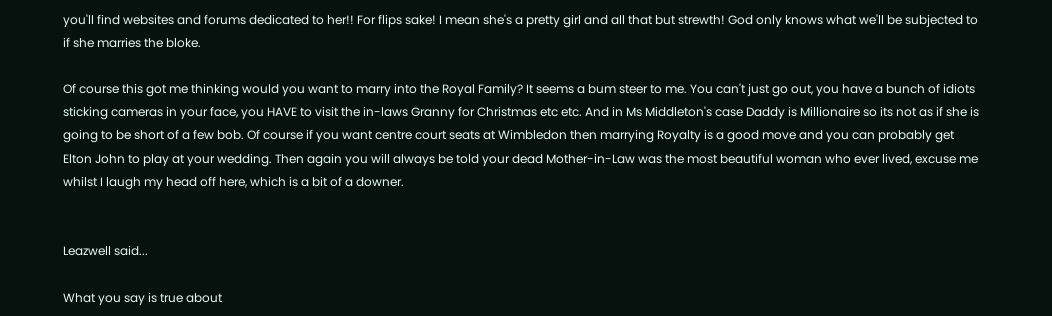you'll find websites and forums dedicated to her!! For flips sake! I mean she's a pretty girl and all that but strewth! God only knows what we'll be subjected to if she marries the bloke.

Of course this got me thinking would you want to marry into the Royal Family? It seems a bum steer to me. You can't just go out, you have a bunch of idiots sticking cameras in your face, you HAVE to visit the in-laws Granny for Christmas etc etc. And in Ms Middleton's case Daddy is Millionaire so its not as if she is going to be short of a few bob. Of course if you want centre court seats at Wimbledon then marrying Royalty is a good move and you can probably get Elton John to play at your wedding. Then again you will always be told your dead Mother-in-Law was the most beautiful woman who ever lived, excuse me whilst I laugh my head off here, which is a bit of a downer.


Leazwell said...

What you say is true about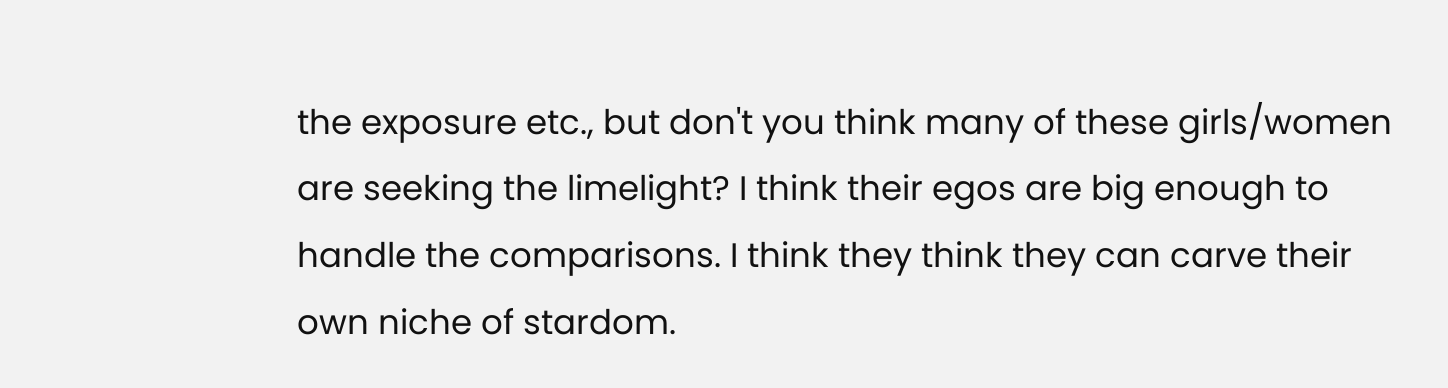the exposure etc., but don't you think many of these girls/women are seeking the limelight? I think their egos are big enough to handle the comparisons. I think they think they can carve their own niche of stardom.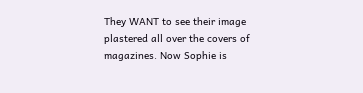They WANT to see their image plastered all over the covers of magazines. Now Sophie is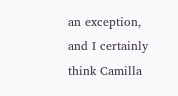an exception, and I certainly think Camilla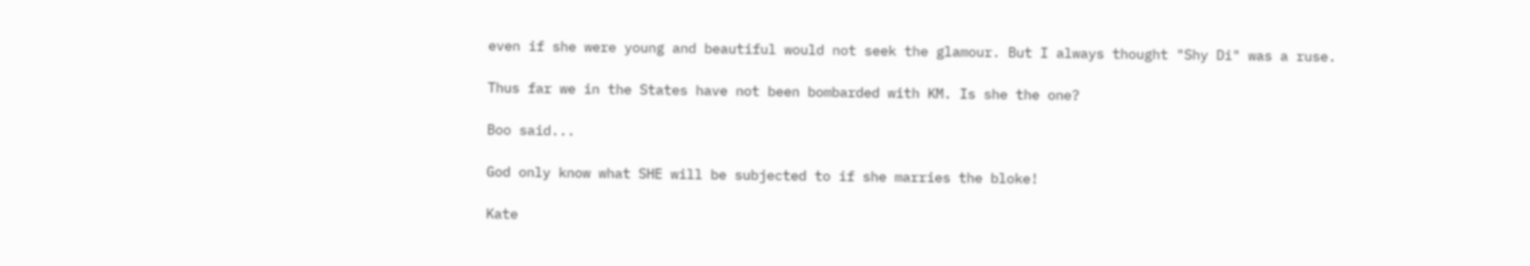even if she were young and beautiful would not seek the glamour. But I always thought "Shy Di" was a ruse.

Thus far we in the States have not been bombarded with KM. Is she the one?

Boo said...

God only know what SHE will be subjected to if she marries the bloke!

Kate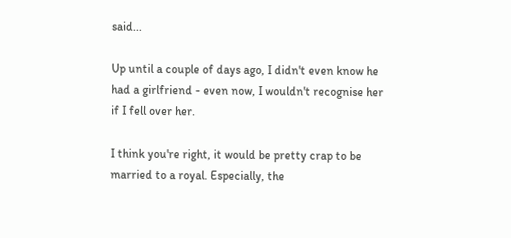said...

Up until a couple of days ago, I didn't even know he had a girlfriend - even now, I wouldn't recognise her if I fell over her.

I think you're right, it would be pretty crap to be married to a royal. Especially, the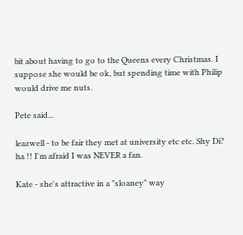bit about having to go to the Queens every Christmas. I suppose she would be ok, but spending time with Philip would drive me nuts.

Pete said...

leazwell - to be fair they met at university etc etc. Shy Di? ha !! I'm afraid I was NEVER a fan.

Kate - she's attractive in a "sloaney" way